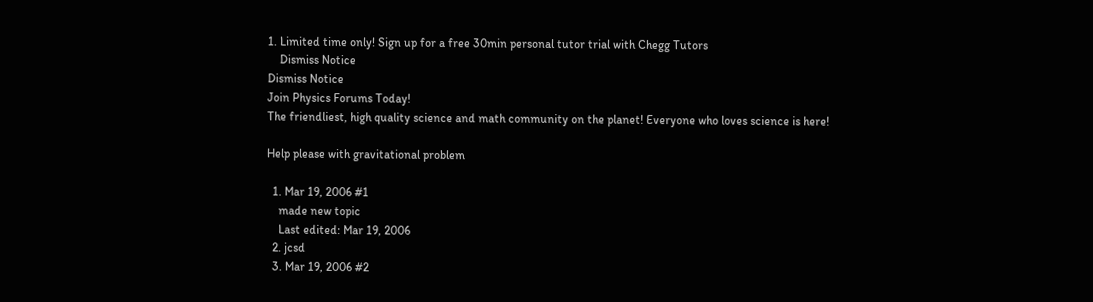1. Limited time only! Sign up for a free 30min personal tutor trial with Chegg Tutors
    Dismiss Notice
Dismiss Notice
Join Physics Forums Today!
The friendliest, high quality science and math community on the planet! Everyone who loves science is here!

Help please with gravitational problem

  1. Mar 19, 2006 #1
    made new topic
    Last edited: Mar 19, 2006
  2. jcsd
  3. Mar 19, 2006 #2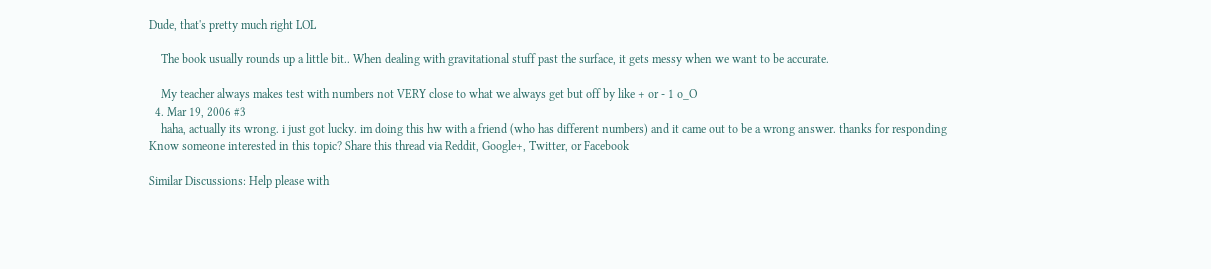Dude, that's pretty much right LOL

    The book usually rounds up a little bit.. When dealing with gravitational stuff past the surface, it gets messy when we want to be accurate.

    My teacher always makes test with numbers not VERY close to what we always get but off by like + or - 1 o_O
  4. Mar 19, 2006 #3
    haha, actually its wrong. i just got lucky. im doing this hw with a friend (who has different numbers) and it came out to be a wrong answer. thanks for responding
Know someone interested in this topic? Share this thread via Reddit, Google+, Twitter, or Facebook

Similar Discussions: Help please with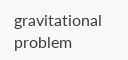gravitational problem